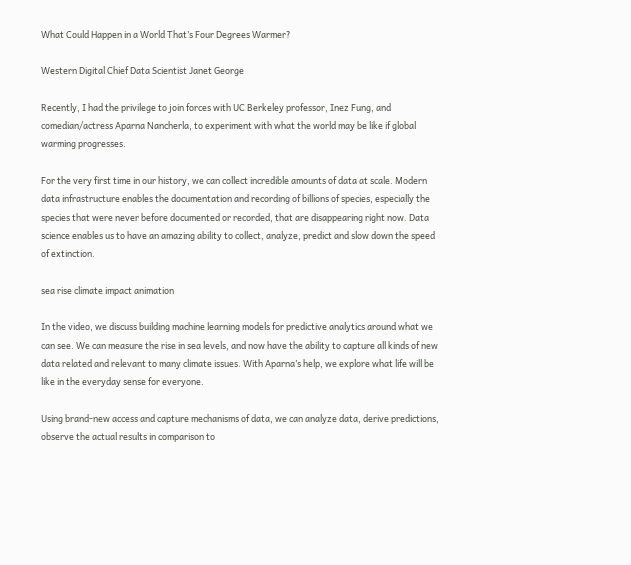What Could Happen in a World That’s Four Degrees Warmer?

Western Digital Chief Data Scientist Janet George

Recently, I had the privilege to join forces with UC Berkeley professor, Inez Fung, and comedian/actress Aparna Nancherla, to experiment with what the world may be like if global warming progresses.

For the very first time in our history, we can collect incredible amounts of data at scale. Modern data infrastructure enables the documentation and recording of billions of species, especially the species that were never before documented or recorded, that are disappearing right now. Data science enables us to have an amazing ability to collect, analyze, predict and slow down the speed of extinction.

sea rise climate impact animation

In the video, we discuss building machine learning models for predictive analytics around what we can see. We can measure the rise in sea levels, and now have the ability to capture all kinds of new data related and relevant to many climate issues. With Aparna’s help, we explore what life will be like in the everyday sense for everyone.

Using brand-new access and capture mechanisms of data, we can analyze data, derive predictions, observe the actual results in comparison to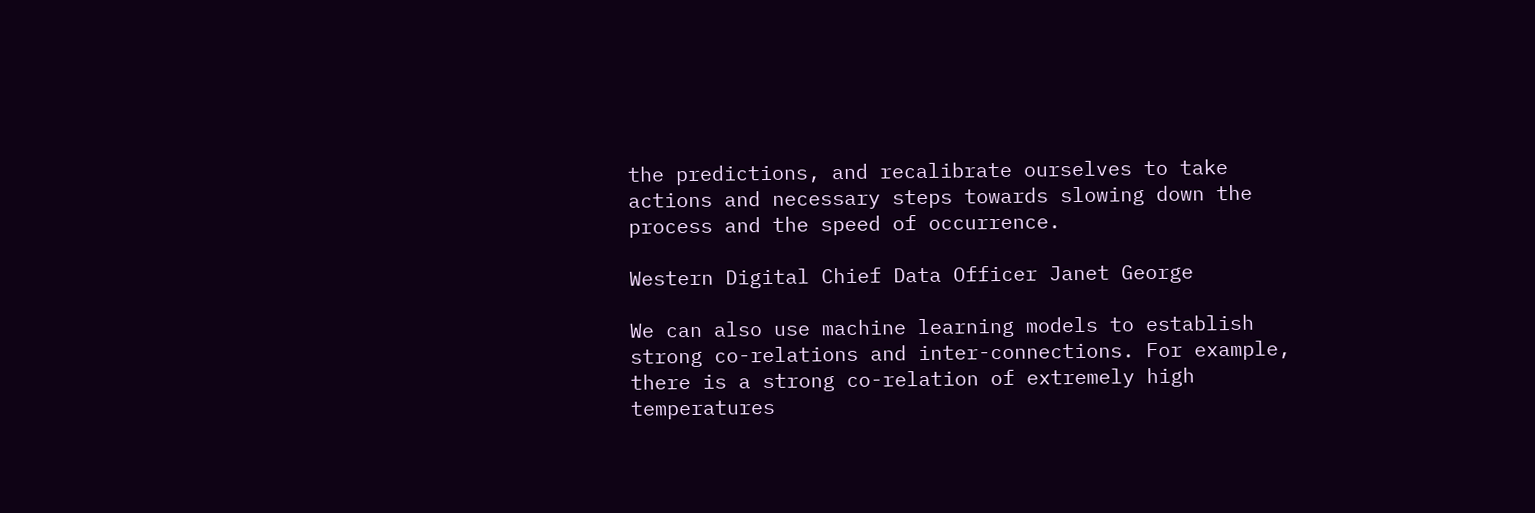the predictions, and recalibrate ourselves to take actions and necessary steps towards slowing down the process and the speed of occurrence.

Western Digital Chief Data Officer Janet George

We can also use machine learning models to establish strong co-relations and inter-connections. For example, there is a strong co-relation of extremely high temperatures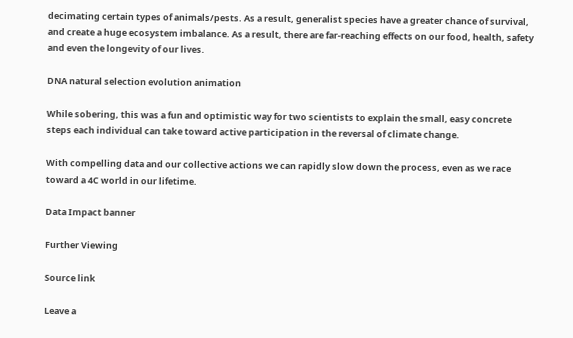decimating certain types of animals/pests. As a result, generalist species have a greater chance of survival, and create a huge ecosystem imbalance. As a result, there are far-reaching effects on our food, health, safety and even the longevity of our lives.

DNA natural selection evolution animation

While sobering, this was a fun and optimistic way for two scientists to explain the small, easy concrete steps each individual can take toward active participation in the reversal of climate change.

With compelling data and our collective actions we can rapidly slow down the process, even as we race toward a 4C world in our lifetime.

Data Impact banner

Further Viewing

Source link

Leave a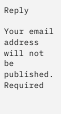Reply

Your email address will not be published. Required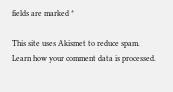fields are marked *

This site uses Akismet to reduce spam. Learn how your comment data is processed.